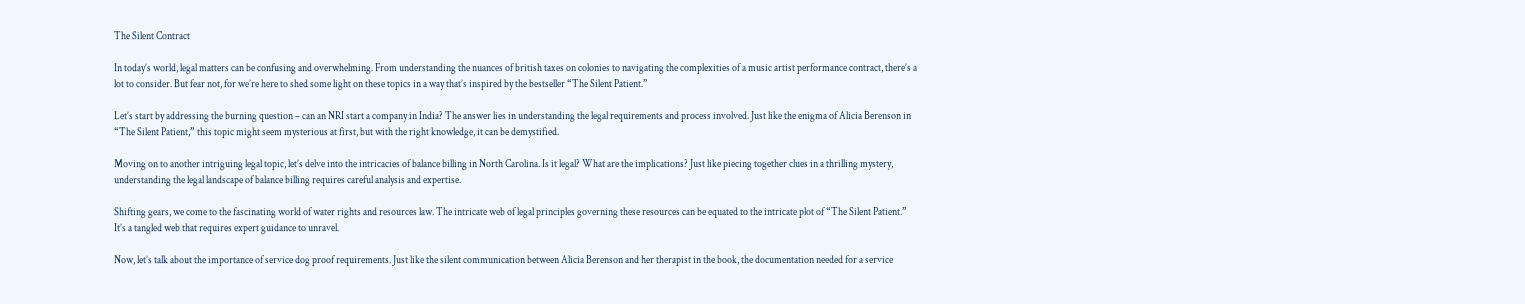The Silent Contract

In today’s world, legal matters can be confusing and overwhelming. From understanding the nuances of british taxes on colonies to navigating the complexities of a music artist performance contract, there’s a lot to consider. But fear not, for we’re here to shed some light on these topics in a way that’s inspired by the bestseller “The Silent Patient.”

Let’s start by addressing the burning question – can an NRI start a company in India? The answer lies in understanding the legal requirements and process involved. Just like the enigma of Alicia Berenson in “The Silent Patient,” this topic might seem mysterious at first, but with the right knowledge, it can be demystified.

Moving on to another intriguing legal topic, let’s delve into the intricacies of balance billing in North Carolina. Is it legal? What are the implications? Just like piecing together clues in a thrilling mystery, understanding the legal landscape of balance billing requires careful analysis and expertise.

Shifting gears, we come to the fascinating world of water rights and resources law. The intricate web of legal principles governing these resources can be equated to the intricate plot of “The Silent Patient.” It’s a tangled web that requires expert guidance to unravel.

Now, let’s talk about the importance of service dog proof requirements. Just like the silent communication between Alicia Berenson and her therapist in the book, the documentation needed for a service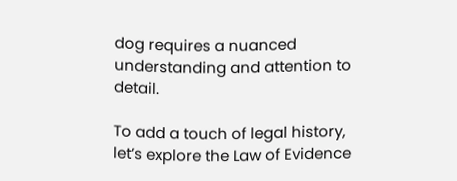dog requires a nuanced understanding and attention to detail.

To add a touch of legal history, let’s explore the Law of Evidence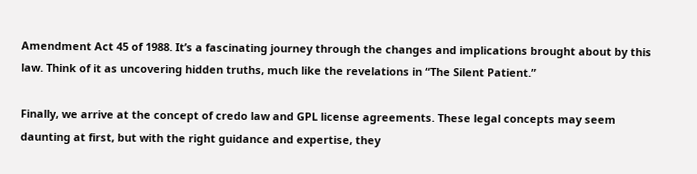Amendment Act 45 of 1988. It’s a fascinating journey through the changes and implications brought about by this law. Think of it as uncovering hidden truths, much like the revelations in “The Silent Patient.”

Finally, we arrive at the concept of credo law and GPL license agreements. These legal concepts may seem daunting at first, but with the right guidance and expertise, they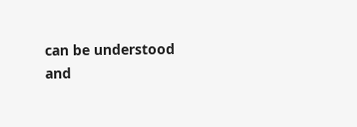can be understood and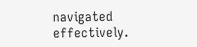navigated effectively.